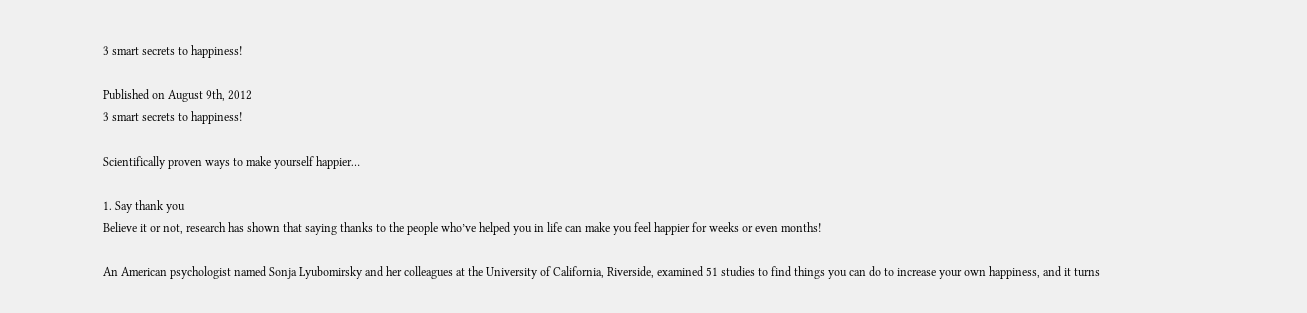3 smart secrets to happiness!

Published on August 9th, 2012
3 smart secrets to happiness!

Scientifically proven ways to make yourself happier…

1. Say thank you
Believe it or not, research has shown that saying thanks to the people who’ve helped you in life can make you feel happier for weeks or even months!

An American psychologist named Sonja Lyubomirsky and her colleagues at the University of California, Riverside, examined 51 studies to find things you can do to increase your own happiness, and it turns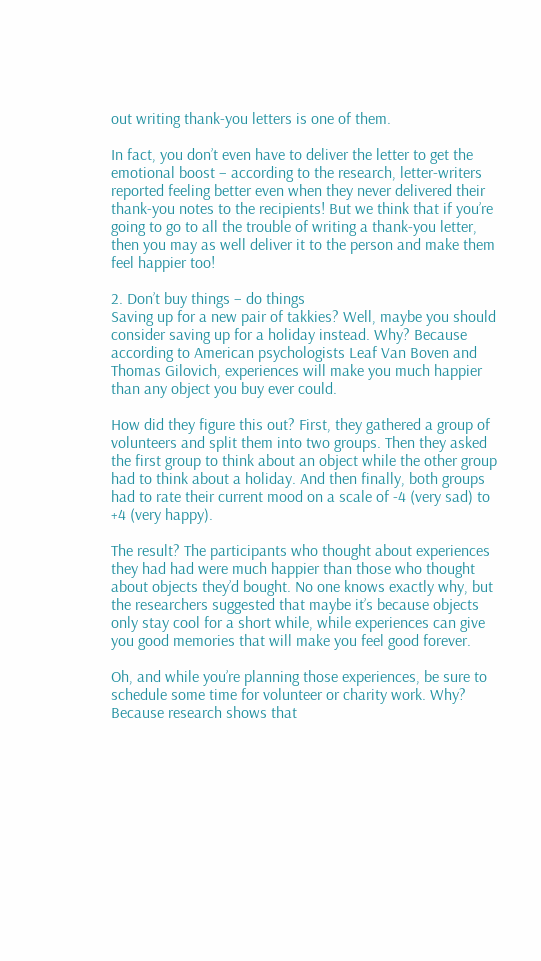out writing thank-you letters is one of them.

In fact, you don’t even have to deliver the letter to get the emotional boost – according to the research, letter-writers reported feeling better even when they never delivered their thank-you notes to the recipients! But we think that if you’re going to go to all the trouble of writing a thank-you letter, then you may as well deliver it to the person and make them feel happier too!

2. Don’t buy things – do things
Saving up for a new pair of takkies? Well, maybe you should consider saving up for a holiday instead. Why? Because according to American psychologists Leaf Van Boven and Thomas Gilovich, experiences will make you much happier than any object you buy ever could.

How did they figure this out? First, they gathered a group of volunteers and split them into two groups. Then they asked the first group to think about an object while the other group had to think about a holiday. And then finally, both groups had to rate their current mood on a scale of -4 (very sad) to +4 (very happy).

The result? The participants who thought about experiences they had had were much happier than those who thought about objects they’d bought. No one knows exactly why, but the researchers suggested that maybe it’s because objects only stay cool for a short while, while experiences can give you good memories that will make you feel good forever.

Oh, and while you’re planning those experiences, be sure to schedule some time for volunteer or charity work. Why? Because research shows that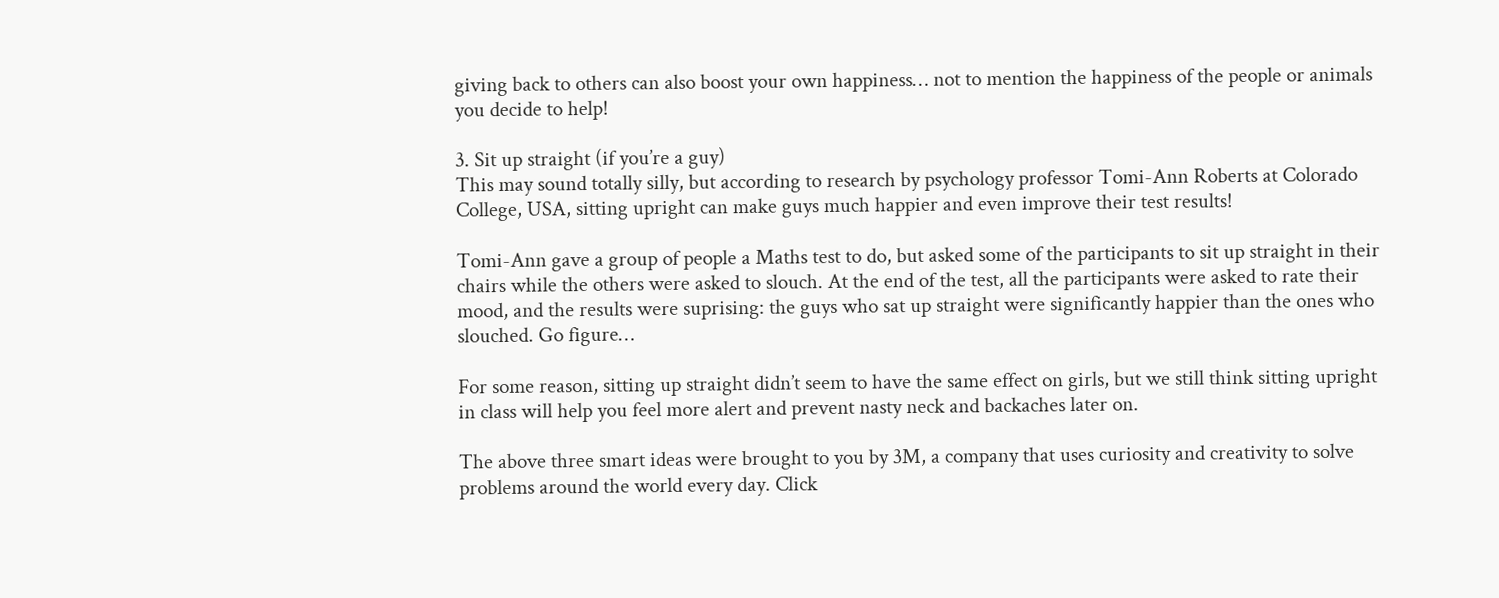giving back to others can also boost your own happiness… not to mention the happiness of the people or animals you decide to help!

3. Sit up straight (if you’re a guy)
This may sound totally silly, but according to research by psychology professor Tomi-Ann Roberts at Colorado College, USA, sitting upright can make guys much happier and even improve their test results!

Tomi-Ann gave a group of people a Maths test to do, but asked some of the participants to sit up straight in their chairs while the others were asked to slouch. At the end of the test, all the participants were asked to rate their mood, and the results were suprising: the guys who sat up straight were significantly happier than the ones who slouched. Go figure…

For some reason, sitting up straight didn’t seem to have the same effect on girls, but we still think sitting upright in class will help you feel more alert and prevent nasty neck and backaches later on.

The above three smart ideas were brought to you by 3M, a company that uses curiosity and creativity to solve problems around the world every day. Click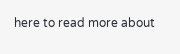here to read more about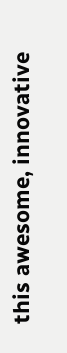this awesome, innovative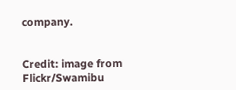company.


Credit: image from Flickr/Swamibu